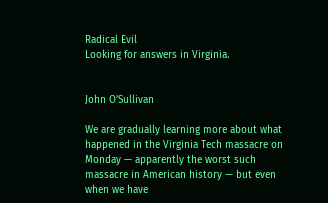Radical Evil
Looking for answers in Virginia.


John O’Sullivan

We are gradually learning more about what happened in the Virginia Tech massacre on Monday — apparently the worst such massacre in American history — but even when we have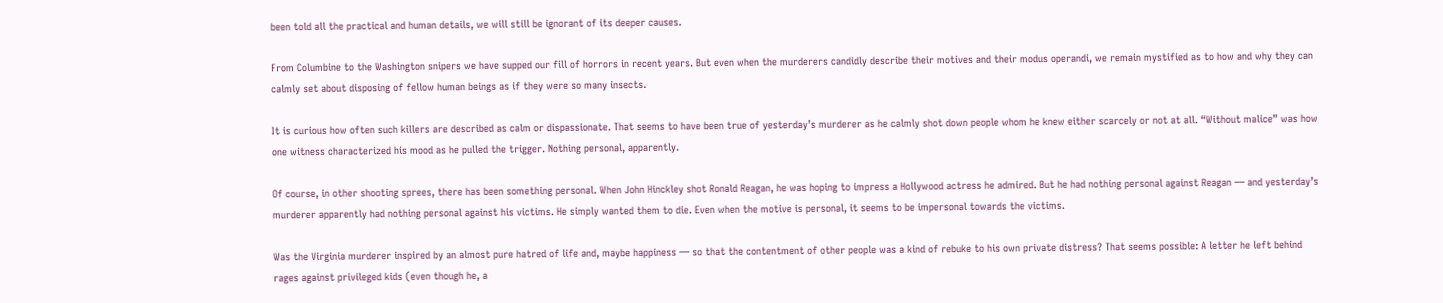been told all the practical and human details, we will still be ignorant of its deeper causes.

From Columbine to the Washington snipers we have supped our fill of horrors in recent years. But even when the murderers candidly describe their motives and their modus operandi, we remain mystified as to how and why they can calmly set about disposing of fellow human beings as if they were so many insects.

It is curious how often such killers are described as calm or dispassionate. That seems to have been true of yesterday’s murderer as he calmly shot down people whom he knew either scarcely or not at all. “Without malice” was how one witness characterized his mood as he pulled the trigger. Nothing personal, apparently.

Of course, in other shooting sprees, there has been something personal. When John Hinckley shot Ronald Reagan, he was hoping to impress a Hollywood actress he admired. But he had nothing personal against Reagan — and yesterday’s murderer apparently had nothing personal against his victims. He simply wanted them to die. Even when the motive is personal, it seems to be impersonal towards the victims.

Was the Virginia murderer inspired by an almost pure hatred of life and, maybe happiness — so that the contentment of other people was a kind of rebuke to his own private distress? That seems possible: A letter he left behind rages against privileged kids (even though he, a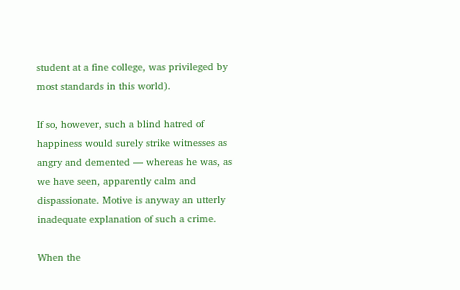student at a fine college, was privileged by most standards in this world).

If so, however, such a blind hatred of happiness would surely strike witnesses as angry and demented — whereas he was, as we have seen, apparently calm and dispassionate. Motive is anyway an utterly inadequate explanation of such a crime.

When the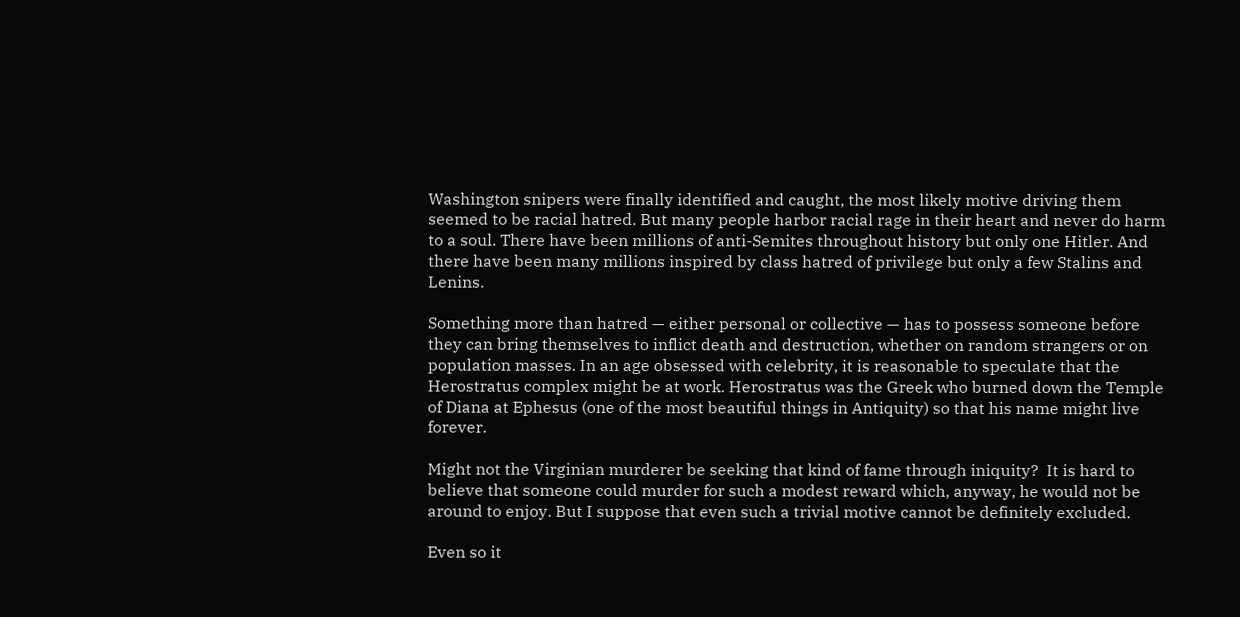Washington snipers were finally identified and caught, the most likely motive driving them seemed to be racial hatred. But many people harbor racial rage in their heart and never do harm to a soul. There have been millions of anti-Semites throughout history but only one Hitler. And there have been many millions inspired by class hatred of privilege but only a few Stalins and Lenins.

Something more than hatred — either personal or collective — has to possess someone before they can bring themselves to inflict death and destruction, whether on random strangers or on population masses. In an age obsessed with celebrity, it is reasonable to speculate that the Herostratus complex might be at work. Herostratus was the Greek who burned down the Temple of Diana at Ephesus (one of the most beautiful things in Antiquity) so that his name might live forever.

Might not the Virginian murderer be seeking that kind of fame through iniquity?  It is hard to believe that someone could murder for such a modest reward which, anyway, he would not be around to enjoy. But I suppose that even such a trivial motive cannot be definitely excluded.

Even so it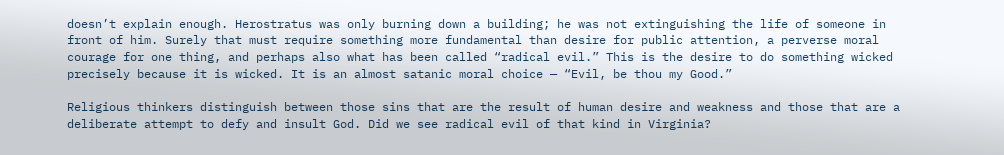doesn’t explain enough. Herostratus was only burning down a building; he was not extinguishing the life of someone in front of him. Surely that must require something more fundamental than desire for public attention, a perverse moral courage for one thing, and perhaps also what has been called “radical evil.” This is the desire to do something wicked precisely because it is wicked. It is an almost satanic moral choice — “Evil, be thou my Good.”

Religious thinkers distinguish between those sins that are the result of human desire and weakness and those that are a deliberate attempt to defy and insult God. Did we see radical evil of that kind in Virginia?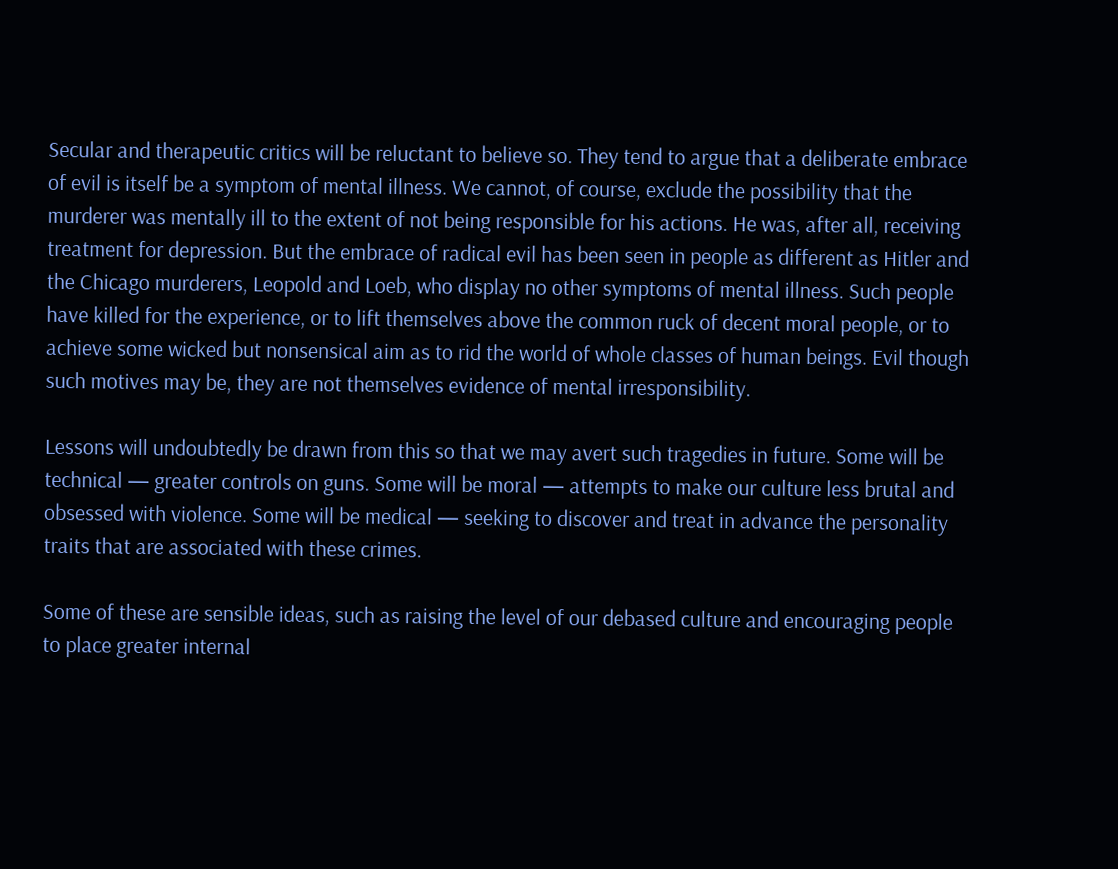Secular and therapeutic critics will be reluctant to believe so. They tend to argue that a deliberate embrace of evil is itself be a symptom of mental illness. We cannot, of course, exclude the possibility that the murderer was mentally ill to the extent of not being responsible for his actions. He was, after all, receiving treatment for depression. But the embrace of radical evil has been seen in people as different as Hitler and the Chicago murderers, Leopold and Loeb, who display no other symptoms of mental illness. Such people have killed for the experience, or to lift themselves above the common ruck of decent moral people, or to achieve some wicked but nonsensical aim as to rid the world of whole classes of human beings. Evil though such motives may be, they are not themselves evidence of mental irresponsibility.

Lessons will undoubtedly be drawn from this so that we may avert such tragedies in future. Some will be technical — greater controls on guns. Some will be moral — attempts to make our culture less brutal and obsessed with violence. Some will be medical — seeking to discover and treat in advance the personality traits that are associated with these crimes.

Some of these are sensible ideas, such as raising the level of our debased culture and encouraging people to place greater internal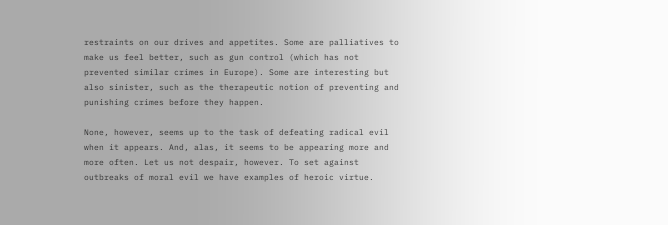restraints on our drives and appetites. Some are palliatives to make us feel better, such as gun control (which has not prevented similar crimes in Europe). Some are interesting but also sinister, such as the therapeutic notion of preventing and punishing crimes before they happen.

None, however, seems up to the task of defeating radical evil when it appears. And, alas, it seems to be appearing more and more often. Let us not despair, however. To set against outbreaks of moral evil we have examples of heroic virtue.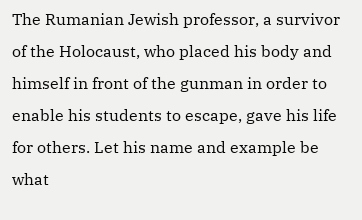The Rumanian Jewish professor, a survivor of the Holocaust, who placed his body and himself in front of the gunman in order to enable his students to escape, gave his life for others. Let his name and example be what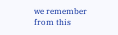we remember from this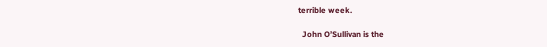terrible week.

  John O’Sullivan is the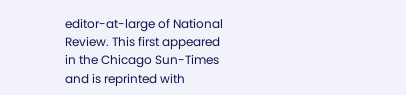editor-at-large of National Review. This first appeared in the Chicago Sun-Times and is reprinted with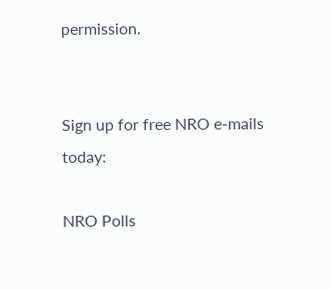permission.


Sign up for free NRO e-mails today:

NRO Polls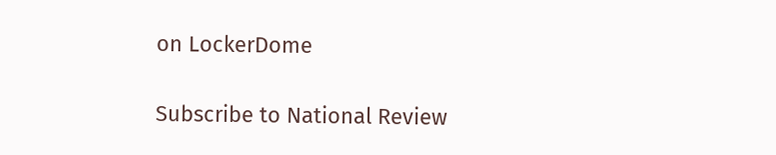on LockerDome

Subscribe to National Review